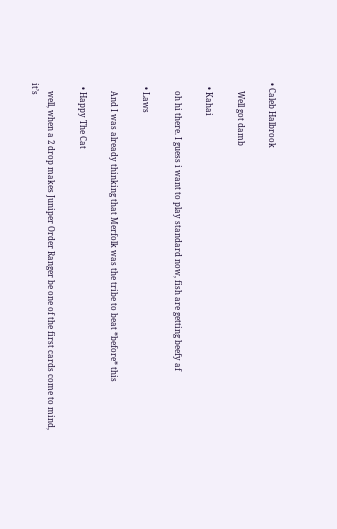• Caleb Halbrook

    Well got damb

  • Kahai

    oh hi there. I guess i want to play standard now, fish are getting beefy af

  • Laws

    And I was already thinking that Merfolk was the tribe to beat *before* this

  • Happy The Cat

    well, when a 2 drop makes Juniper Order Ranger be one of the first cards come to mind, it’s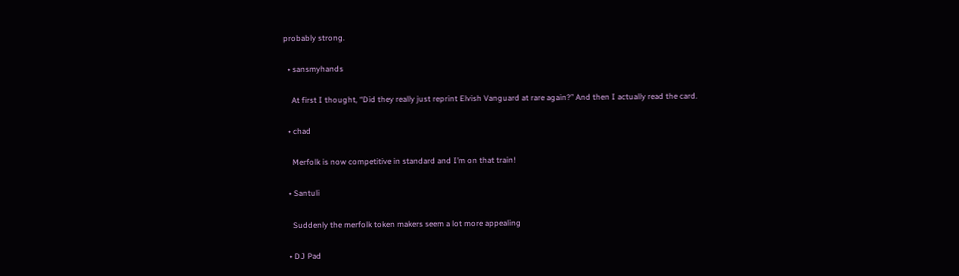probably strong.

  • sansmyhands

    At first I thought, “Did they really just reprint Elvish Vanguard at rare again?” And then I actually read the card.

  • chad

    Merfolk is now competitive in standard and I’m on that train!

  • Santuli

    Suddenly the merfolk token makers seem a lot more appealing

  • DJ Pad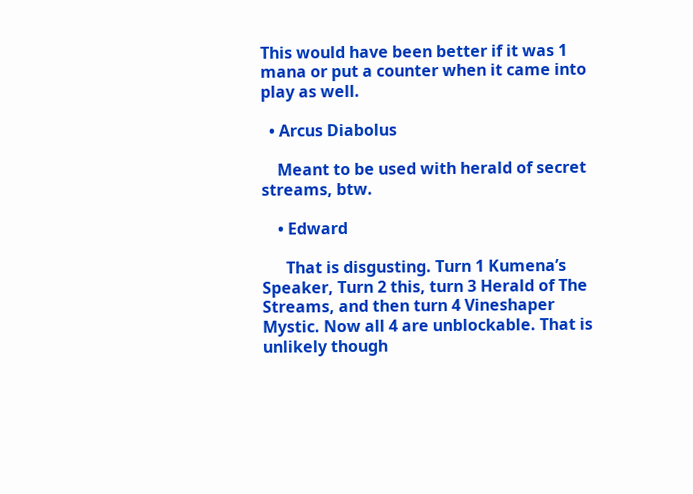This would have been better if it was 1 mana or put a counter when it came into play as well.

  • Arcus Diabolus

    Meant to be used with herald of secret streams, btw.

    • Edward

      That is disgusting. Turn 1 Kumena’s Speaker, Turn 2 this, turn 3 Herald of The Streams, and then turn 4 Vineshaper Mystic. Now all 4 are unblockable. That is unlikely though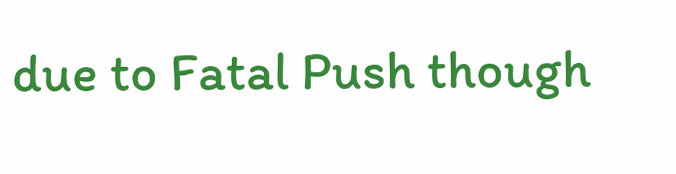due to Fatal Push though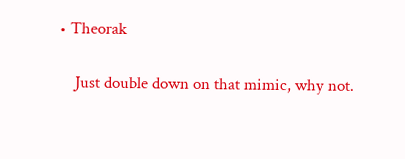• Theorak

    Just double down on that mimic, why not.